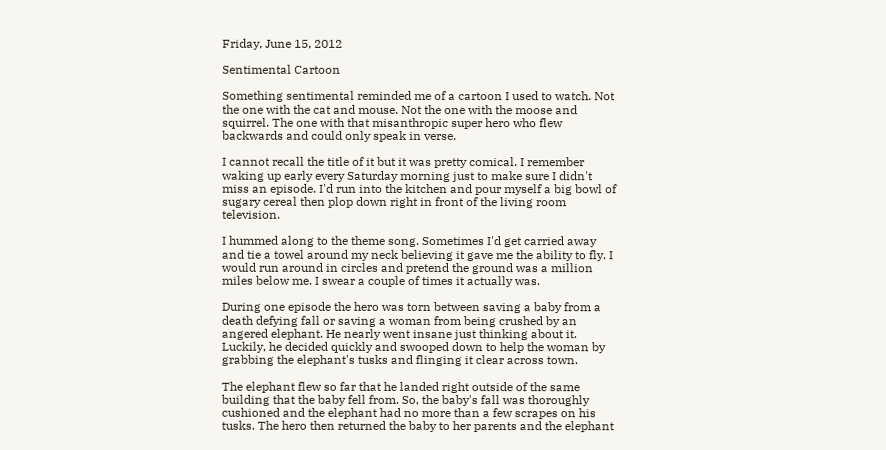Friday, June 15, 2012

Sentimental Cartoon

Something sentimental reminded me of a cartoon I used to watch. Not the one with the cat and mouse. Not the one with the moose and squirrel. The one with that misanthropic super hero who flew backwards and could only speak in verse.

I cannot recall the title of it but it was pretty comical. I remember waking up early every Saturday morning just to make sure I didn't miss an episode. I'd run into the kitchen and pour myself a big bowl of sugary cereal then plop down right in front of the living room television.

I hummed along to the theme song. Sometimes I'd get carried away and tie a towel around my neck believing it gave me the ability to fly. I would run around in circles and pretend the ground was a million miles below me. I swear a couple of times it actually was.

During one episode the hero was torn between saving a baby from a death defying fall or saving a woman from being crushed by an angered elephant. He nearly went insane just thinking about it. Luckily, he decided quickly and swooped down to help the woman by grabbing the elephant's tusks and flinging it clear across town.

The elephant flew so far that he landed right outside of the same building that the baby fell from. So, the baby's fall was thoroughly cushioned and the elephant had no more than a few scrapes on his tusks. The hero then returned the baby to her parents and the elephant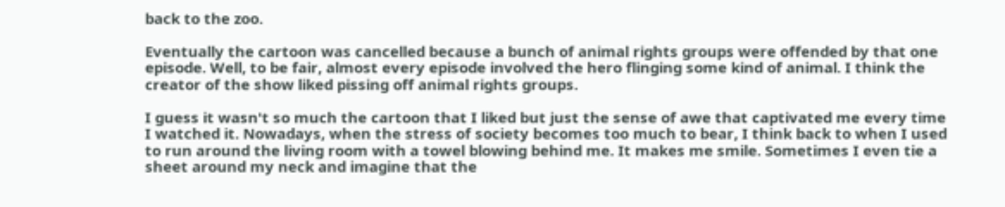back to the zoo.

Eventually the cartoon was cancelled because a bunch of animal rights groups were offended by that one episode. Well, to be fair, almost every episode involved the hero flinging some kind of animal. I think the creator of the show liked pissing off animal rights groups.

I guess it wasn't so much the cartoon that I liked but just the sense of awe that captivated me every time I watched it. Nowadays, when the stress of society becomes too much to bear, I think back to when I used to run around the living room with a towel blowing behind me. It makes me smile. Sometimes I even tie a sheet around my neck and imagine that the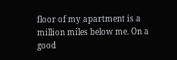floor of my apartment is a million miles below me. On a good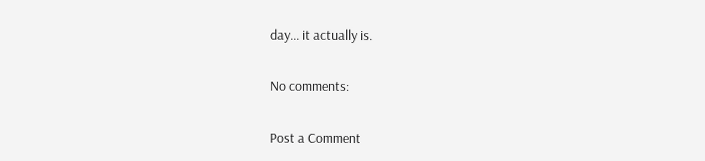day... it actually is.

No comments:

Post a Comment